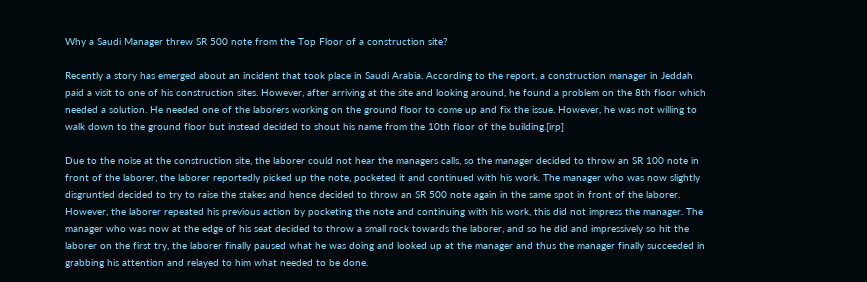Why a Saudi Manager threw SR 500 note from the Top Floor of a construction site?

Recently a story has emerged about an incident that took place in Saudi Arabia. According to the report, a construction manager in Jeddah paid a visit to one of his construction sites. However, after arriving at the site and looking around, he found a problem on the 8th floor which needed a solution. He needed one of the laborers working on the ground floor to come up and fix the issue. However, he was not willing to walk down to the ground floor but instead decided to shout his name from the 10th floor of the building.[irp]

Due to the noise at the construction site, the laborer could not hear the managers calls, so the manager decided to throw an SR 100 note in front of the laborer, the laborer reportedly picked up the note, pocketed it and continued with his work. The manager who was now slightly disgruntled decided to try to raise the stakes and hence decided to throw an SR 500 note again in the same spot in front of the laborer. However, the laborer repeated his previous action by pocketing the note and continuing with his work, this did not impress the manager. The manager who was now at the edge of his seat decided to throw a small rock towards the laborer, and so he did and impressively so hit the laborer on the first try, the laborer finally paused what he was doing and looked up at the manager and thus the manager finally succeeded in grabbing his attention and relayed to him what needed to be done.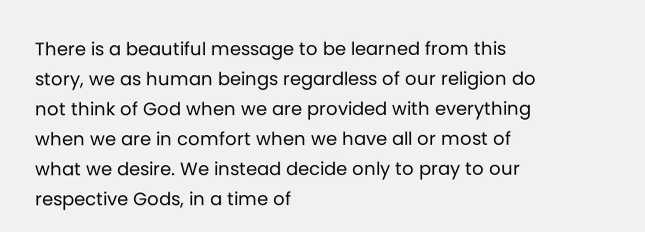There is a beautiful message to be learned from this story, we as human beings regardless of our religion do not think of God when we are provided with everything when we are in comfort when we have all or most of what we desire. We instead decide only to pray to our respective Gods, in a time of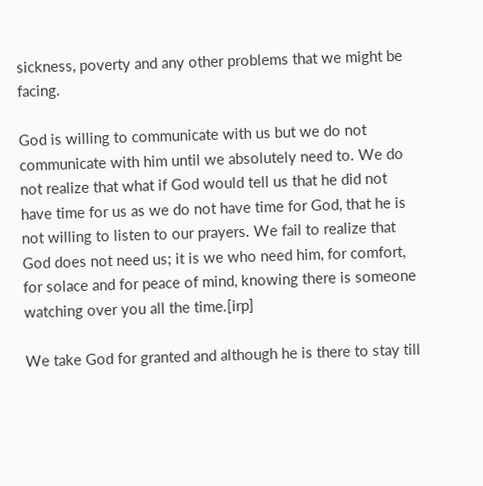sickness, poverty and any other problems that we might be facing.

God is willing to communicate with us but we do not communicate with him until we absolutely need to. We do not realize that what if God would tell us that he did not have time for us as we do not have time for God, that he is not willing to listen to our prayers. We fail to realize that God does not need us; it is we who need him, for comfort, for solace and for peace of mind, knowing there is someone watching over you all the time.[irp]

We take God for granted and although he is there to stay till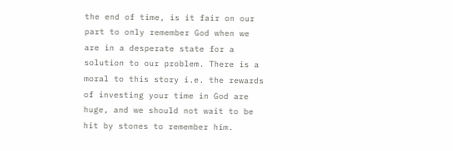the end of time, is it fair on our part to only remember God when we are in a desperate state for a solution to our problem. There is a moral to this story i.e. the rewards of investing your time in God are huge, and we should not wait to be hit by stones to remember him.